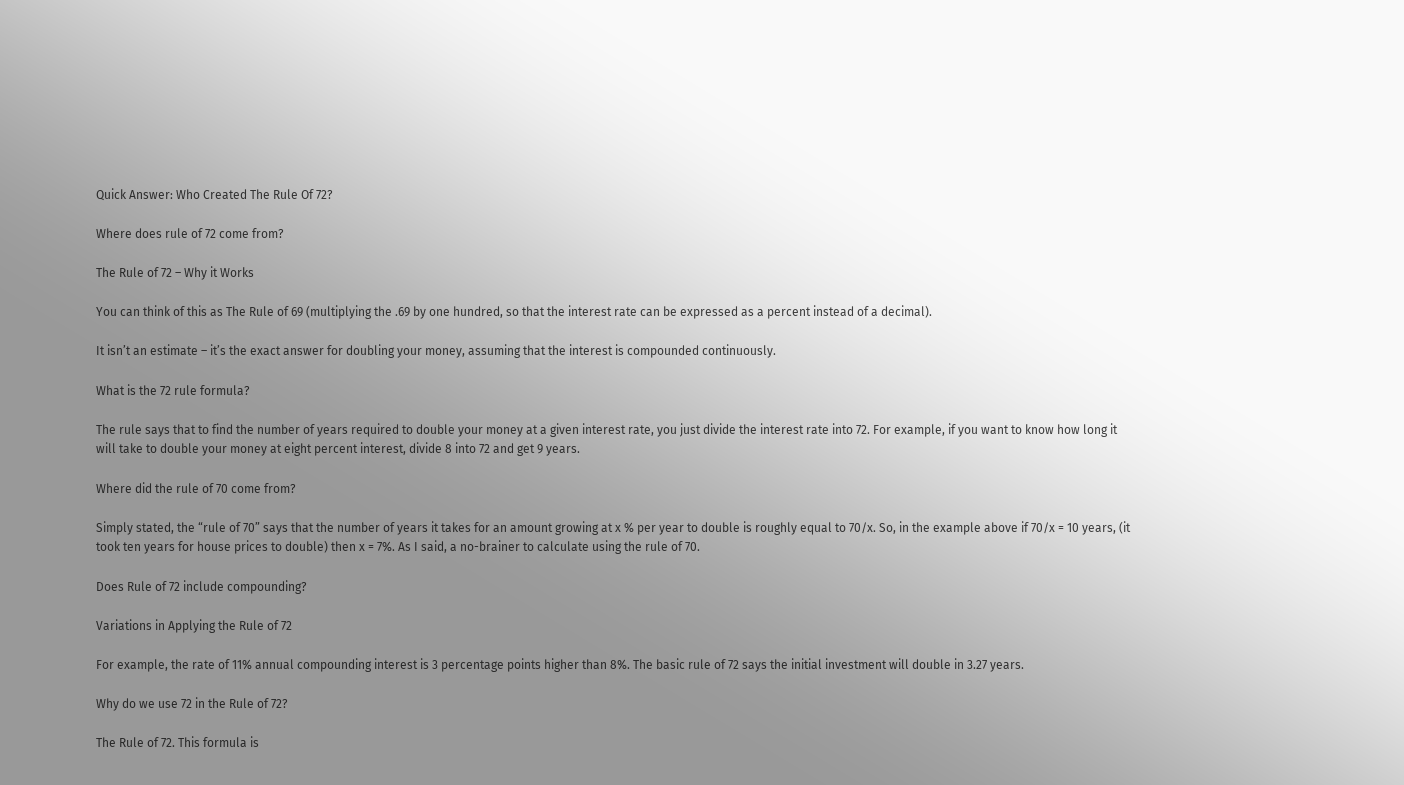Quick Answer: Who Created The Rule Of 72?

Where does rule of 72 come from?

The Rule of 72 – Why it Works

You can think of this as The Rule of 69 (multiplying the .69 by one hundred, so that the interest rate can be expressed as a percent instead of a decimal).

It isn’t an estimate – it’s the exact answer for doubling your money, assuming that the interest is compounded continuously.

What is the 72 rule formula?

The rule says that to find the number of years required to double your money at a given interest rate, you just divide the interest rate into 72. For example, if you want to know how long it will take to double your money at eight percent interest, divide 8 into 72 and get 9 years.

Where did the rule of 70 come from?

Simply stated, the “rule of 70” says that the number of years it takes for an amount growing at x % per year to double is roughly equal to 70/x. So, in the example above if 70/x = 10 years, (it took ten years for house prices to double) then x = 7%. As I said, a no-brainer to calculate using the rule of 70.

Does Rule of 72 include compounding?

Variations in Applying the Rule of 72

For example, the rate of 11% annual compounding interest is 3 percentage points higher than 8%. The basic rule of 72 says the initial investment will double in 3.27 years.

Why do we use 72 in the Rule of 72?

The Rule of 72. This formula is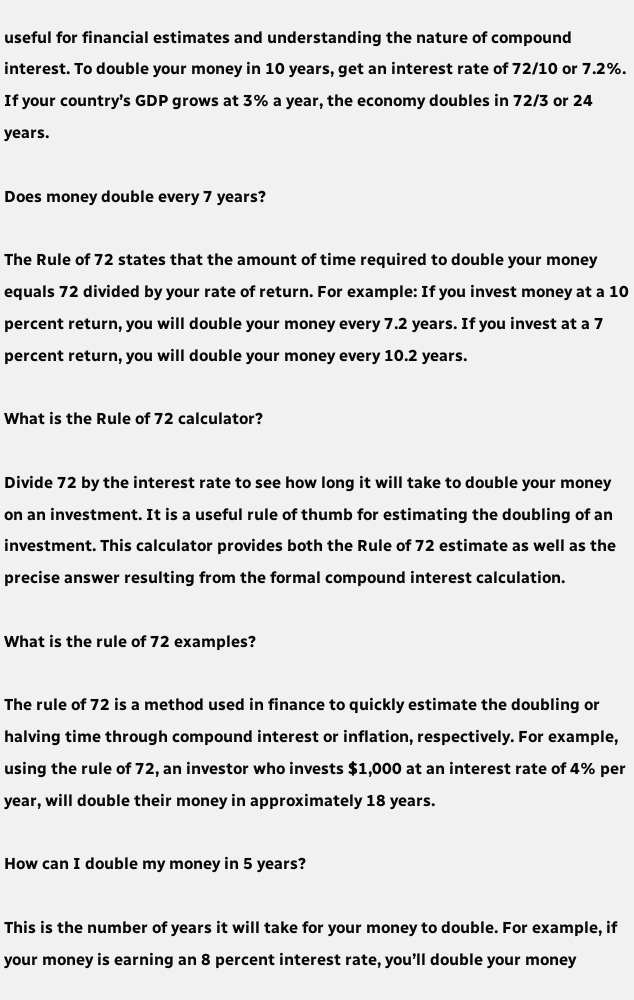useful for financial estimates and understanding the nature of compound interest. To double your money in 10 years, get an interest rate of 72/10 or 7.2%. If your country’s GDP grows at 3% a year, the economy doubles in 72/3 or 24 years.

Does money double every 7 years?

The Rule of 72 states that the amount of time required to double your money equals 72 divided by your rate of return. For example: If you invest money at a 10 percent return, you will double your money every 7.2 years. If you invest at a 7 percent return, you will double your money every 10.2 years.

What is the Rule of 72 calculator?

Divide 72 by the interest rate to see how long it will take to double your money on an investment. It is a useful rule of thumb for estimating the doubling of an investment. This calculator provides both the Rule of 72 estimate as well as the precise answer resulting from the formal compound interest calculation.

What is the rule of 72 examples?

The rule of 72 is a method used in finance to quickly estimate the doubling or halving time through compound interest or inflation, respectively. For example, using the rule of 72, an investor who invests $1,000 at an interest rate of 4% per year, will double their money in approximately 18 years.

How can I double my money in 5 years?

This is the number of years it will take for your money to double. For example, if your money is earning an 8 percent interest rate, you’ll double your money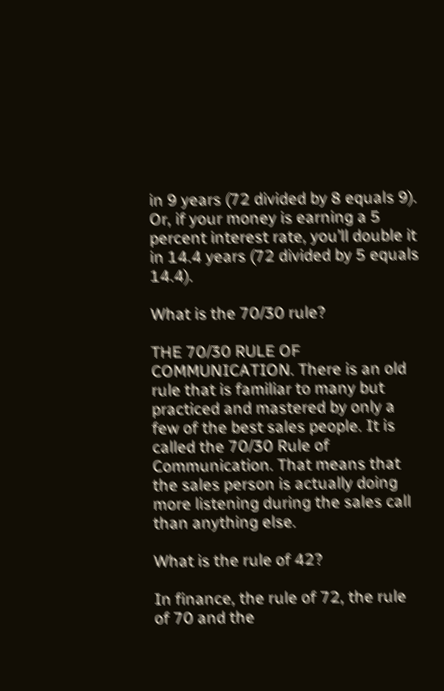in 9 years (72 divided by 8 equals 9). Or, if your money is earning a 5 percent interest rate, you’ll double it in 14.4 years (72 divided by 5 equals 14.4).

What is the 70/30 rule?

THE 70/30 RULE OF COMMUNICATION. There is an old rule that is familiar to many but practiced and mastered by only a few of the best sales people. It is called the 70/30 Rule of Communication. That means that the sales person is actually doing more listening during the sales call than anything else.

What is the rule of 42?

In finance, the rule of 72, the rule of 70 and the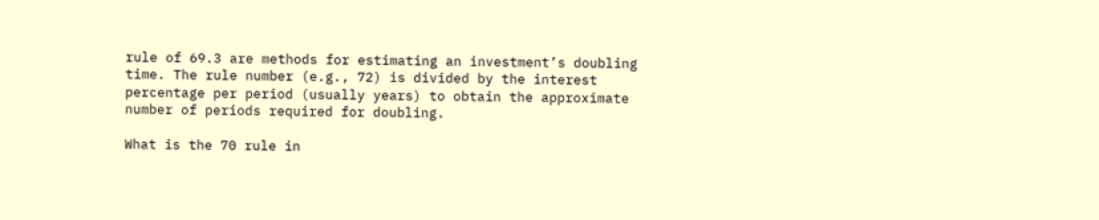rule of 69.3 are methods for estimating an investment’s doubling time. The rule number (e.g., 72) is divided by the interest percentage per period (usually years) to obtain the approximate number of periods required for doubling.

What is the 70 rule in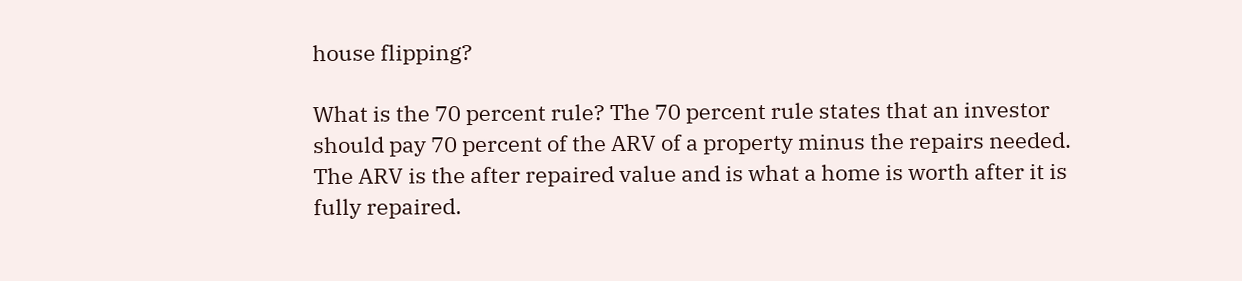house flipping?

What is the 70 percent rule? The 70 percent rule states that an investor should pay 70 percent of the ARV of a property minus the repairs needed. The ARV is the after repaired value and is what a home is worth after it is fully repaired.